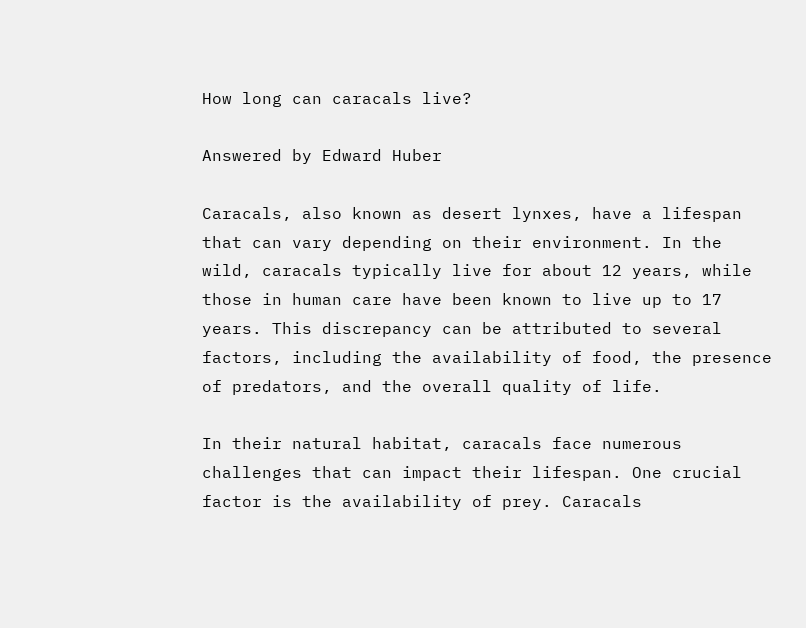How long can caracals live?

Answered by Edward Huber

Caracals, also known as desert lynxes, have a lifespan that can vary depending on their environment. In the wild, caracals typically live for about 12 years, while those in human care have been known to live up to 17 years. This discrepancy can be attributed to several factors, including the availability of food, the presence of predators, and the overall quality of life.

In their natural habitat, caracals face numerous challenges that can impact their lifespan. One crucial factor is the availability of prey. Caracals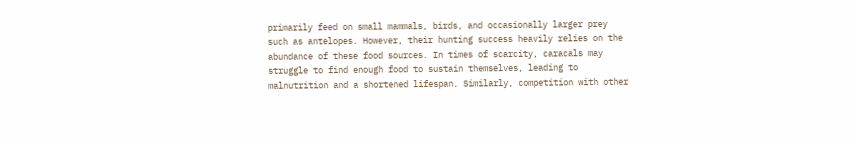primarily feed on small mammals, birds, and occasionally larger prey such as antelopes. However, their hunting success heavily relies on the abundance of these food sources. In times of scarcity, caracals may struggle to find enough food to sustain themselves, leading to malnutrition and a shortened lifespan. Similarly, competition with other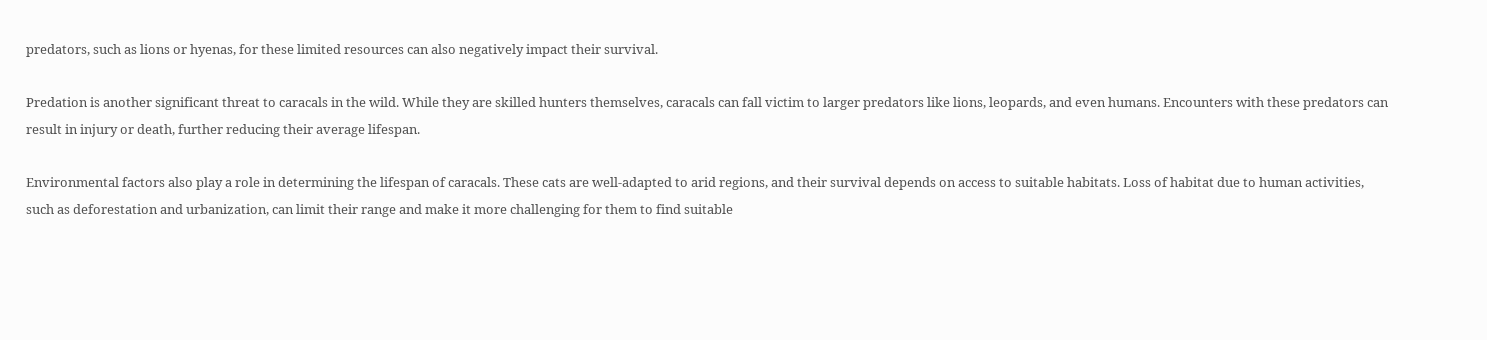predators, such as lions or hyenas, for these limited resources can also negatively impact their survival.

Predation is another significant threat to caracals in the wild. While they are skilled hunters themselves, caracals can fall victim to larger predators like lions, leopards, and even humans. Encounters with these predators can result in injury or death, further reducing their average lifespan.

Environmental factors also play a role in determining the lifespan of caracals. These cats are well-adapted to arid regions, and their survival depends on access to suitable habitats. Loss of habitat due to human activities, such as deforestation and urbanization, can limit their range and make it more challenging for them to find suitable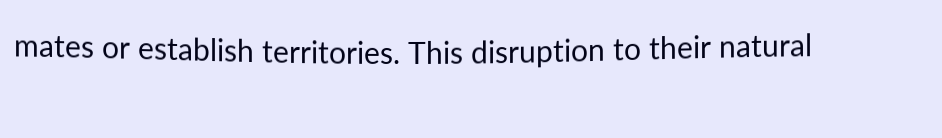mates or establish territories. This disruption to their natural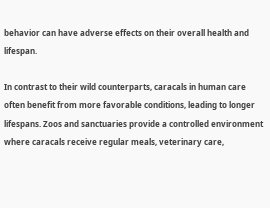behavior can have adverse effects on their overall health and lifespan.

In contrast to their wild counterparts, caracals in human care often benefit from more favorable conditions, leading to longer lifespans. Zoos and sanctuaries provide a controlled environment where caracals receive regular meals, veterinary care,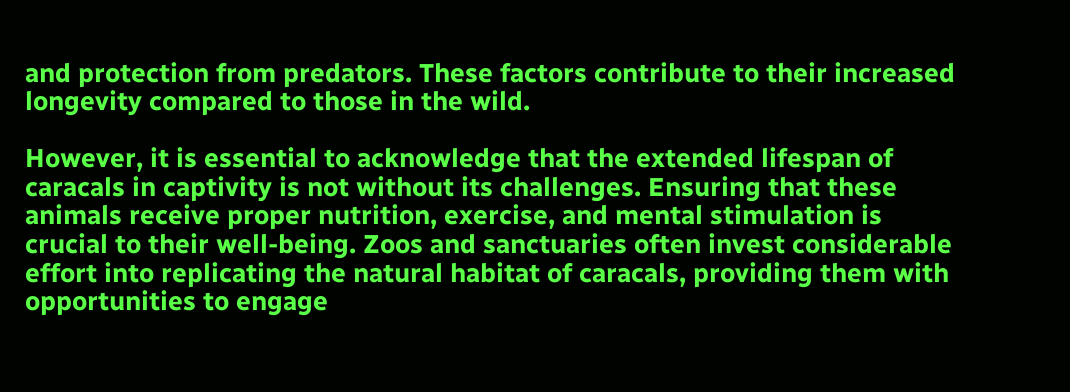and protection from predators. These factors contribute to their increased longevity compared to those in the wild.

However, it is essential to acknowledge that the extended lifespan of caracals in captivity is not without its challenges. Ensuring that these animals receive proper nutrition, exercise, and mental stimulation is crucial to their well-being. Zoos and sanctuaries often invest considerable effort into replicating the natural habitat of caracals, providing them with opportunities to engage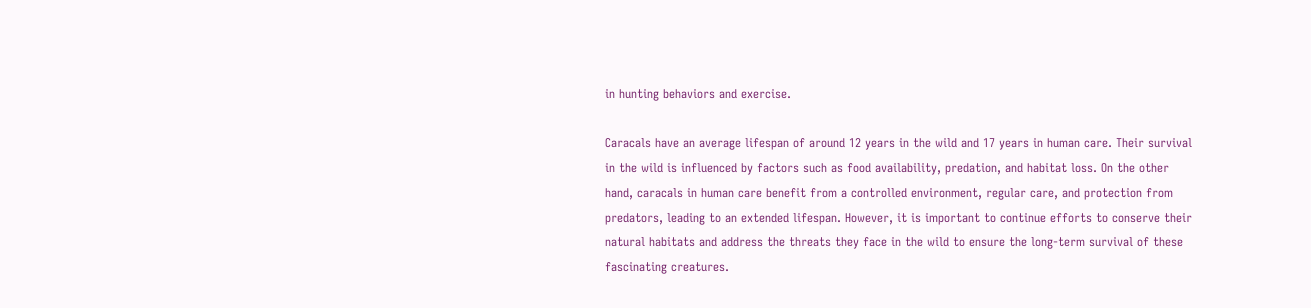in hunting behaviors and exercise.

Caracals have an average lifespan of around 12 years in the wild and 17 years in human care. Their survival in the wild is influenced by factors such as food availability, predation, and habitat loss. On the other hand, caracals in human care benefit from a controlled environment, regular care, and protection from predators, leading to an extended lifespan. However, it is important to continue efforts to conserve their natural habitats and address the threats they face in the wild to ensure the long-term survival of these fascinating creatures.